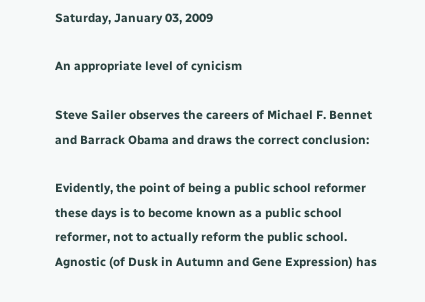Saturday, January 03, 2009

An appropriate level of cynicism

Steve Sailer observes the careers of Michael F. Bennet and Barrack Obama and draws the correct conclusion:

Evidently, the point of being a public school reformer these days is to become known as a public school reformer, not to actually reform the public school.
Agnostic (of Dusk in Autumn and Gene Expression) has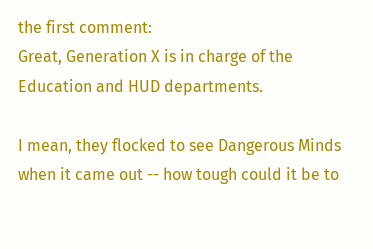the first comment:
Great, Generation X is in charge of the Education and HUD departments.

I mean, they flocked to see Dangerous Minds when it came out -- how tough could it be to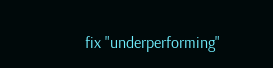fix "underperforming"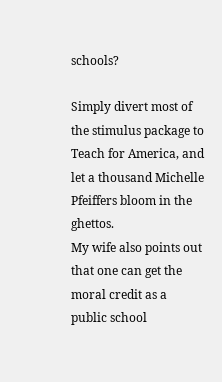schools?

Simply divert most of the stimulus package to Teach for America, and let a thousand Michelle Pfeiffers bloom in the ghettos.
My wife also points out that one can get the moral credit as a public school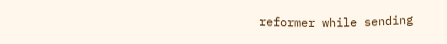reformer while sending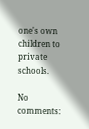one's own children to private schools.

No comments: